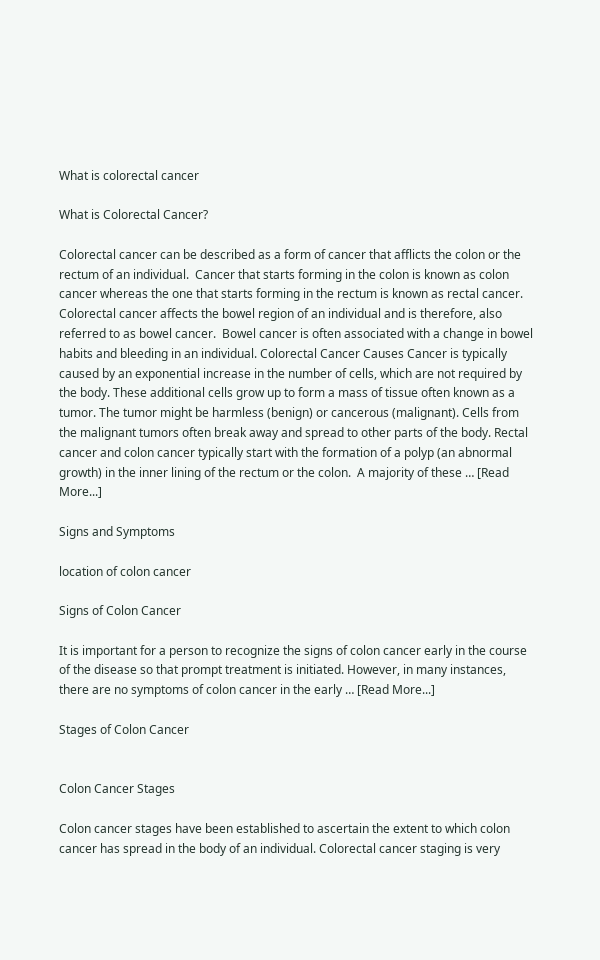What is colorectal cancer

What is Colorectal Cancer?

Colorectal cancer can be described as a form of cancer that afflicts the colon or the rectum of an individual.  Cancer that starts forming in the colon is known as colon cancer whereas the one that starts forming in the rectum is known as rectal cancer. Colorectal cancer affects the bowel region of an individual and is therefore, also referred to as bowel cancer.  Bowel cancer is often associated with a change in bowel habits and bleeding in an individual. Colorectal Cancer Causes Cancer is typically caused by an exponential increase in the number of cells, which are not required by the body. These additional cells grow up to form a mass of tissue often known as a tumor. The tumor might be harmless (benign) or cancerous (malignant). Cells from the malignant tumors often break away and spread to other parts of the body. Rectal cancer and colon cancer typically start with the formation of a polyp (an abnormal growth) in the inner lining of the rectum or the colon.  A majority of these … [Read More...]

Signs and Symptoms

location of colon cancer

Signs of Colon Cancer

It is important for a person to recognize the signs of colon cancer early in the course of the disease so that prompt treatment is initiated. However, in many instances, there are no symptoms of colon cancer in the early … [Read More...]

Stages of Colon Cancer


Colon Cancer Stages

Colon cancer stages have been established to ascertain the extent to which colon cancer has spread in the body of an individual. Colorectal cancer staging is very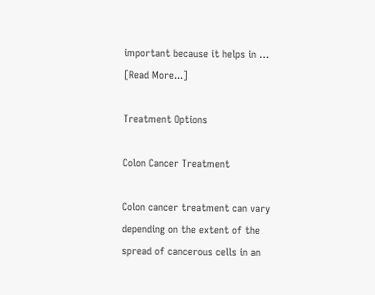important because it helps in … [Read More...]

Treatment Options

Colon Cancer Treatment

Colon cancer treatment can vary depending on the extent of the spread of cancerous cells in an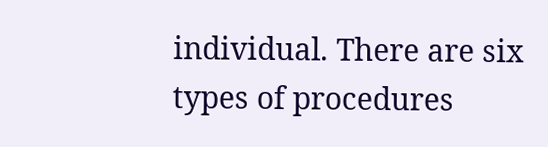individual. There are six types of procedures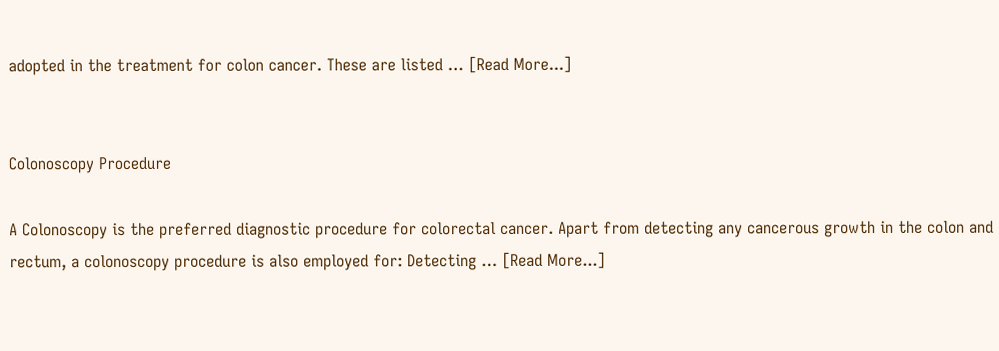adopted in the treatment for colon cancer. These are listed … [Read More...]


Colonoscopy Procedure

A Colonoscopy is the preferred diagnostic procedure for colorectal cancer. Apart from detecting any cancerous growth in the colon and rectum, a colonoscopy procedure is also employed for: Detecting … [Read More...]